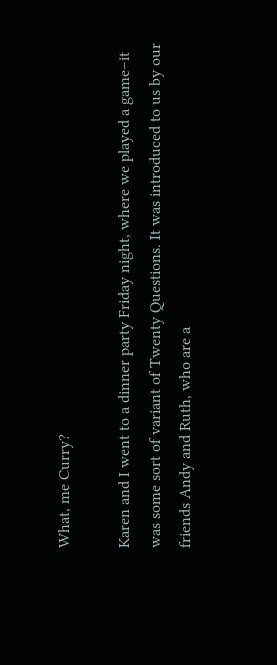What, me Curry?

Karen and I went to a dinner party Friday night, where we played a game–it was some sort of variant of Twenty Questions. It was introduced to us by our friends Andy and Ruth, who are a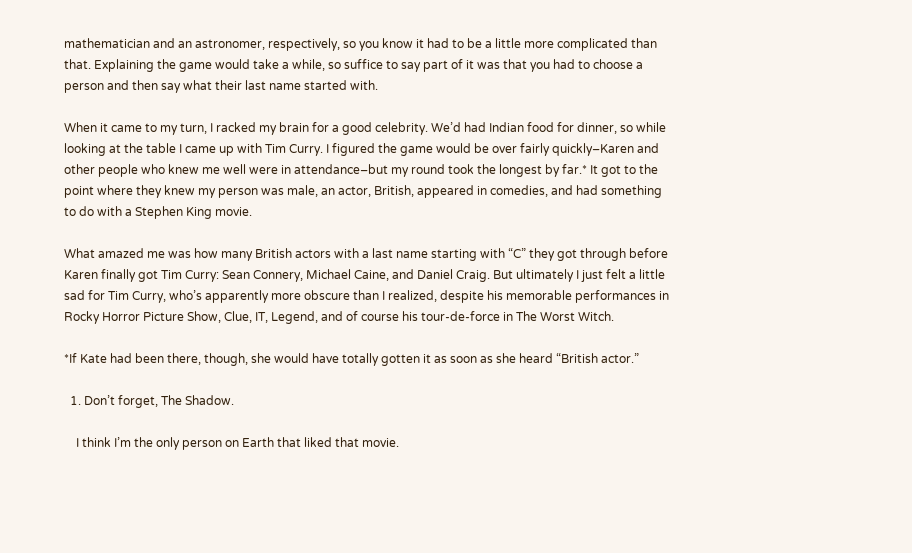mathematician and an astronomer, respectively, so you know it had to be a little more complicated than that. Explaining the game would take a while, so suffice to say part of it was that you had to choose a person and then say what their last name started with.

When it came to my turn, I racked my brain for a good celebrity. We’d had Indian food for dinner, so while looking at the table I came up with Tim Curry. I figured the game would be over fairly quickly–Karen and other people who knew me well were in attendance–but my round took the longest by far.* It got to the point where they knew my person was male, an actor, British, appeared in comedies, and had something to do with a Stephen King movie.

What amazed me was how many British actors with a last name starting with “C” they got through before Karen finally got Tim Curry: Sean Connery, Michael Caine, and Daniel Craig. But ultimately I just felt a little sad for Tim Curry, who’s apparently more obscure than I realized, despite his memorable performances in Rocky Horror Picture Show, Clue, IT, Legend, and of course his tour-de-force in The Worst Witch.

*If Kate had been there, though, she would have totally gotten it as soon as she heard “British actor.”

  1. Don’t forget, The Shadow.

    I think I’m the only person on Earth that liked that movie.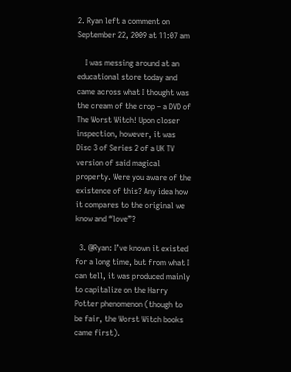2. Ryan left a comment on September 22, 2009 at 11:07 am

    I was messing around at an educational store today and came across what I thought was the cream of the crop – a DVD of The Worst Witch! Upon closer inspection, however, it was Disc 3 of Series 2 of a UK TV version of said magical property. Were you aware of the existence of this? Any idea how it compares to the original we know and “love”?

  3. @Ryan: I’ve known it existed for a long time, but from what I can tell, it was produced mainly to capitalize on the Harry Potter phenomenon (though to be fair, the Worst Witch books came first).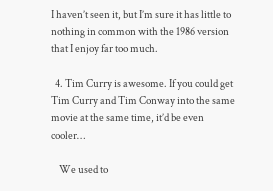I haven’t seen it, but I’m sure it has little to nothing in common with the 1986 version that I enjoy far too much.

  4. Tim Curry is awesome. If you could get Tim Curry and Tim Conway into the same movie at the same time, it’d be even cooler…

    We used to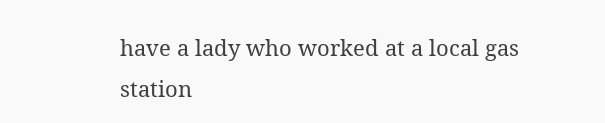have a lady who worked at a local gas station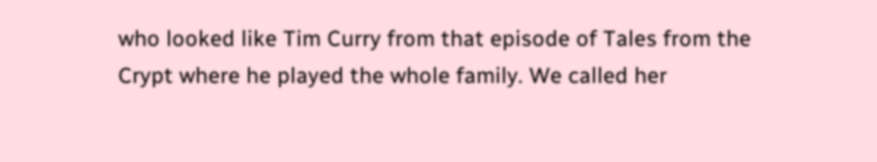who looked like Tim Curry from that episode of Tales from the Crypt where he played the whole family. We called her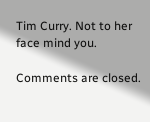Tim Curry. Not to her face mind you.

Comments are closed.